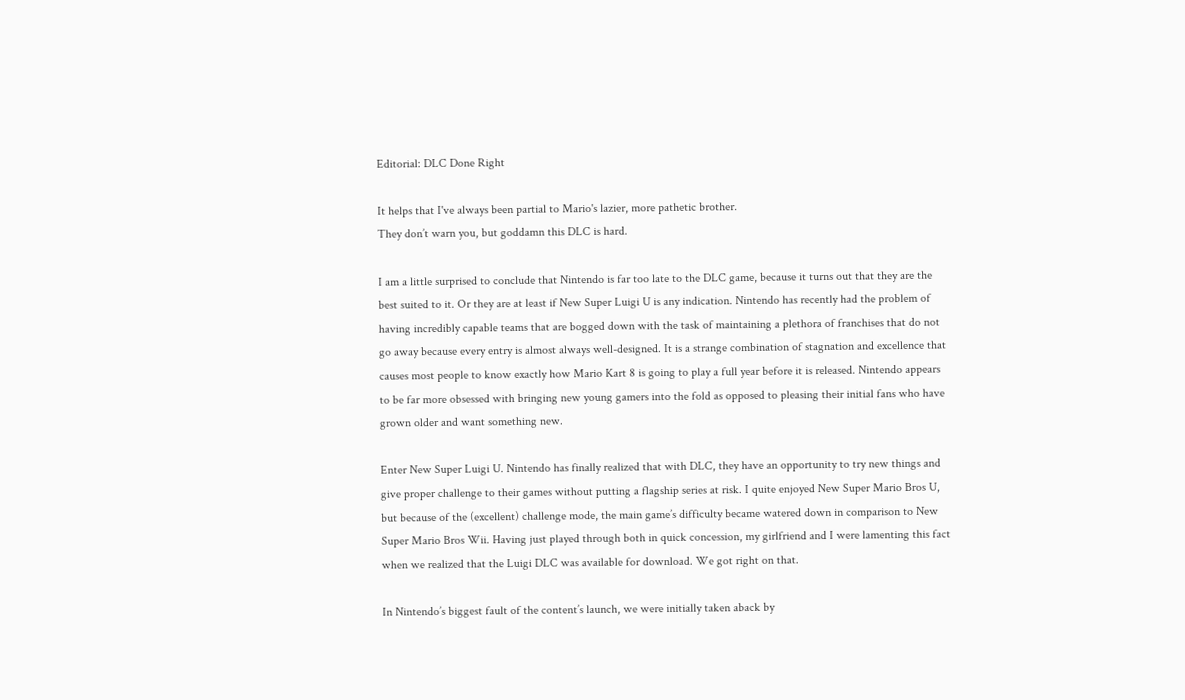Editorial: DLC Done Right

It helps that I've always been partial to Mario's lazier, more pathetic brother.
They don’t warn you, but goddamn this DLC is hard.

I am a little surprised to conclude that Nintendo is far too late to the DLC game, because it turns out that they are the best suited to it. Or they are at least if New Super Luigi U is any indication. Nintendo has recently had the problem of having incredibly capable teams that are bogged down with the task of maintaining a plethora of franchises that do not go away because every entry is almost always well-designed. It is a strange combination of stagnation and excellence that causes most people to know exactly how Mario Kart 8 is going to play a full year before it is released. Nintendo appears to be far more obsessed with bringing new young gamers into the fold as opposed to pleasing their initial fans who have grown older and want something new.

Enter New Super Luigi U. Nintendo has finally realized that with DLC, they have an opportunity to try new things and give proper challenge to their games without putting a flagship series at risk. I quite enjoyed New Super Mario Bros U, but because of the (excellent) challenge mode, the main game’s difficulty became watered down in comparison to New Super Mario Bros Wii. Having just played through both in quick concession, my girlfriend and I were lamenting this fact when we realized that the Luigi DLC was available for download. We got right on that.

In Nintendo’s biggest fault of the content’s launch, we were initially taken aback by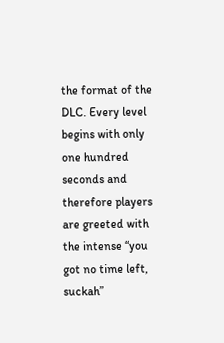the format of the DLC. Every level begins with only one hundred seconds and therefore players are greeted with the intense “you got no time left, suckah”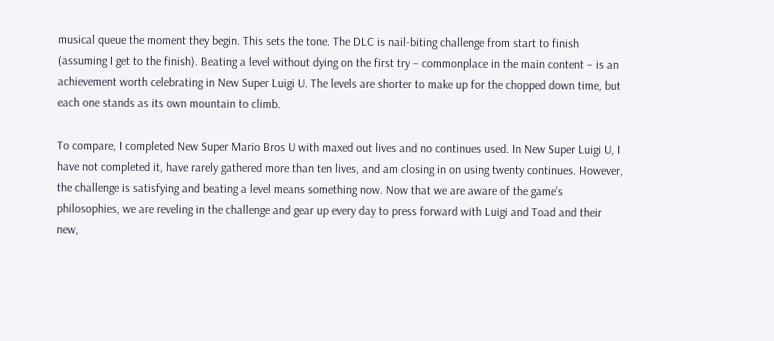musical queue the moment they begin. This sets the tone. The DLC is nail-biting challenge from start to finish (assuming I get to the finish). Beating a level without dying on the first try – commonplace in the main content – is an achievement worth celebrating in New Super Luigi U. The levels are shorter to make up for the chopped down time, but each one stands as its own mountain to climb.

To compare, I completed New Super Mario Bros U with maxed out lives and no continues used. In New Super Luigi U, I have not completed it, have rarely gathered more than ten lives, and am closing in on using twenty continues. However, the challenge is satisfying and beating a level means something now. Now that we are aware of the game’s philosophies, we are reveling in the challenge and gear up every day to press forward with Luigi and Toad and their new,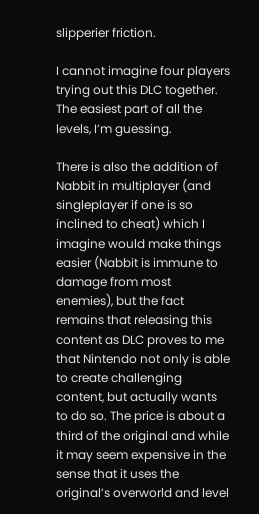slipperier friction.

I cannot imagine four players trying out this DLC together.
The easiest part of all the levels, I’m guessing.

There is also the addition of Nabbit in multiplayer (and singleplayer if one is so inclined to cheat) which I imagine would make things easier (Nabbit is immune to damage from most enemies), but the fact remains that releasing this content as DLC proves to me that Nintendo not only is able to create challenging content, but actually wants to do so. The price is about a third of the original and while it may seem expensive in the sense that it uses the original’s overworld and level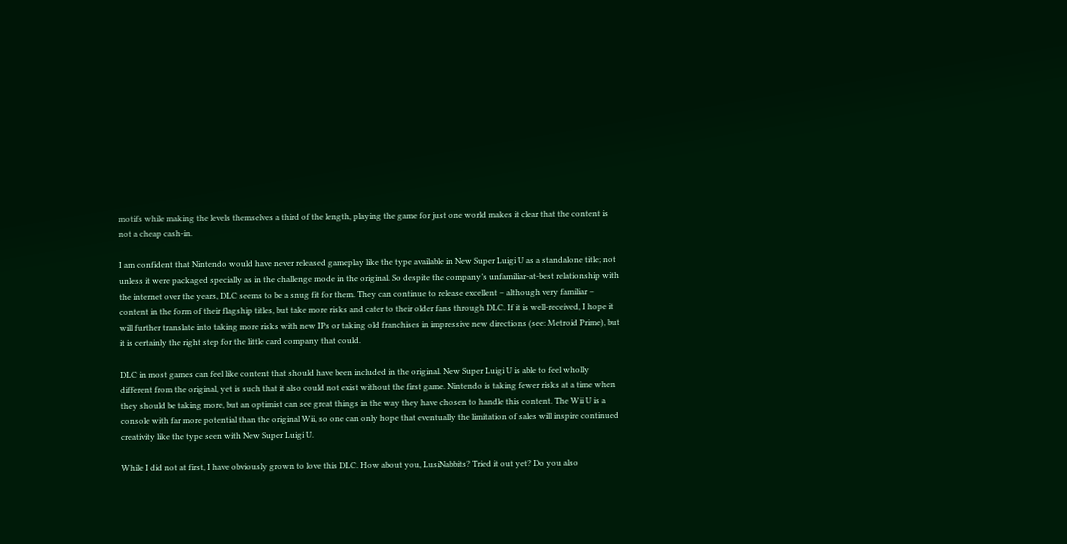motifs while making the levels themselves a third of the length, playing the game for just one world makes it clear that the content is not a cheap cash-in.

I am confident that Nintendo would have never released gameplay like the type available in New Super Luigi U as a standalone title; not unless it were packaged specially as in the challenge mode in the original. So despite the company’s unfamiliar-at-best relationship with the internet over the years, DLC seems to be a snug fit for them. They can continue to release excellent – although very familiar – content in the form of their flagship titles, but take more risks and cater to their older fans through DLC. If it is well-received, I hope it will further translate into taking more risks with new IPs or taking old franchises in impressive new directions (see: Metroid Prime), but it is certainly the right step for the little card company that could.

DLC in most games can feel like content that should have been included in the original. New Super Luigi U is able to feel wholly different from the original, yet is such that it also could not exist without the first game. Nintendo is taking fewer risks at a time when they should be taking more, but an optimist can see great things in the way they have chosen to handle this content. The Wii U is a console with far more potential than the original Wii, so one can only hope that eventually the limitation of sales will inspire continued creativity like the type seen with New Super Luigi U.

While I did not at first, I have obviously grown to love this DLC. How about you, LusiNabbits? Tried it out yet? Do you also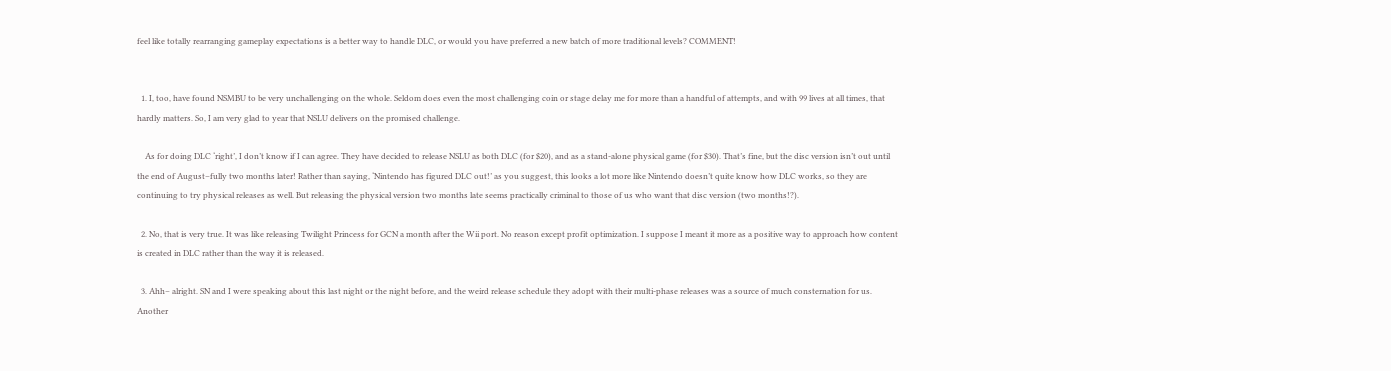feel like totally rearranging gameplay expectations is a better way to handle DLC, or would you have preferred a new batch of more traditional levels? COMMENT!


  1. I, too, have found NSMBU to be very unchallenging on the whole. Seldom does even the most challenging coin or stage delay me for more than a handful of attempts, and with 99 lives at all times, that hardly matters. So, I am very glad to year that NSLU delivers on the promised challenge.

    As for doing DLC ‘right’, I don’t know if I can agree. They have decided to release NSLU as both DLC (for $20), and as a stand-alone physical game (for $30). That’s fine, but the disc version isn’t out until the end of August–fully two months later! Rather than saying, ‘Nintendo has figured DLC out!’ as you suggest, this looks a lot more like Nintendo doesn’t quite know how DLC works, so they are continuing to try physical releases as well. But releasing the physical version two months late seems practically criminal to those of us who want that disc version (two months!?).

  2. No, that is very true. It was like releasing Twilight Princess for GCN a month after the Wii port. No reason except profit optimization. I suppose I meant it more as a positive way to approach how content is created in DLC rather than the way it is released.

  3. Ahh– alright. SN and I were speaking about this last night or the night before, and the weird release schedule they adopt with their multi-phase releases was a source of much consternation for us. Another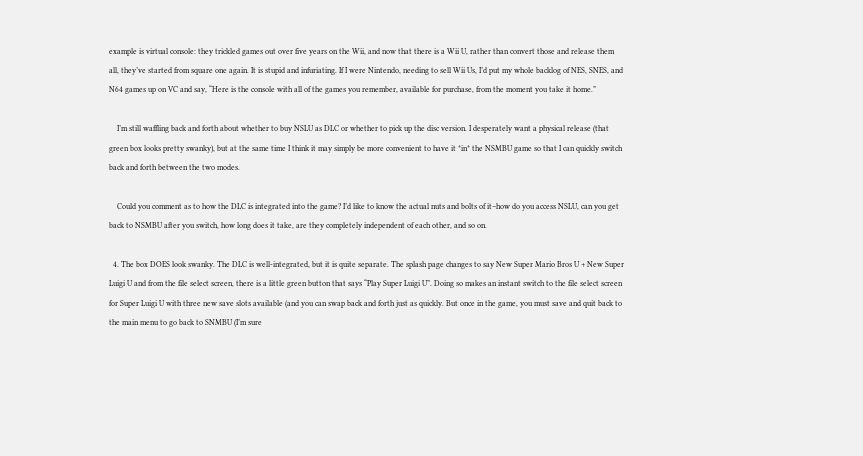example is virtual console: they trickled games out over five years on the Wii, and now that there is a Wii U, rather than convert those and release them all, they’ve started from square one again. It is stupid and infuriating. If I were Nintendo, needing to sell Wii Us, I’d put my whole backlog of NES, SNES, and N64 games up on VC and say, “Here is the console with all of the games you remember, available for purchase, from the moment you take it home.”

    I’m still waffling back and forth about whether to buy NSLU as DLC or whether to pick up the disc version. I desperately want a physical release (that green box looks pretty swanky), but at the same time I think it may simply be more convenient to have it *in* the NSMBU game so that I can quickly switch back and forth between the two modes.

    Could you comment as to how the DLC is integrated into the game? I’d like to know the actual nuts and bolts of it–how do you access NSLU, can you get back to NSMBU after you switch, how long does it take, are they completely independent of each other, and so on.

  4. The box DOES look swanky. The DLC is well-integrated, but it is quite separate. The splash page changes to say New Super Mario Bros U + New Super Luigi U and from the file select screen, there is a little green button that says “Play Super Luigi U”. Doing so makes an instant switch to the file select screen for Super Luigi U with three new save slots available (and you can swap back and forth just as quickly. But once in the game, you must save and quit back to the main menu to go back to SNMBU (I’m sure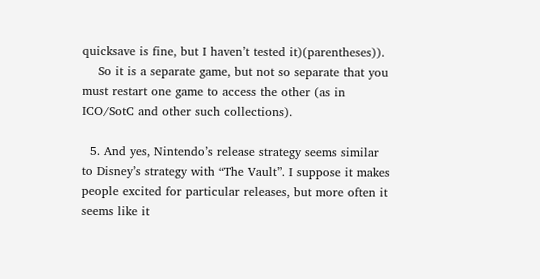quicksave is fine, but I haven’t tested it)(parentheses)).
    So it is a separate game, but not so separate that you must restart one game to access the other (as in ICO/SotC and other such collections).

  5. And yes, Nintendo’s release strategy seems similar to Disney’s strategy with “The Vault”. I suppose it makes people excited for particular releases, but more often it seems like it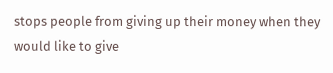stops people from giving up their money when they would like to give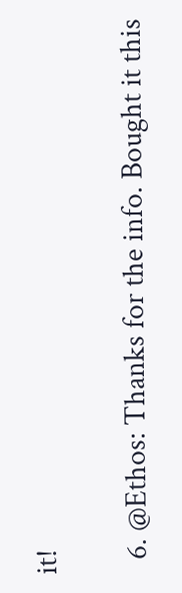it!

  6. @Ethos: Thanks for the info. Bought it this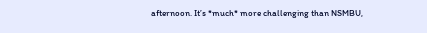afternoon. It’s *much* more challenging than NSMBU,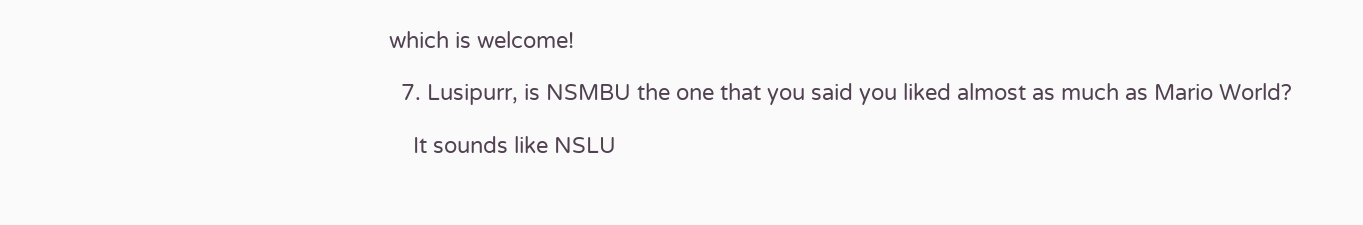which is welcome!

  7. Lusipurr, is NSMBU the one that you said you liked almost as much as Mario World?

    It sounds like NSLU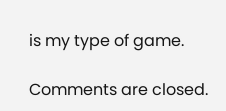is my type of game.

Comments are closed.